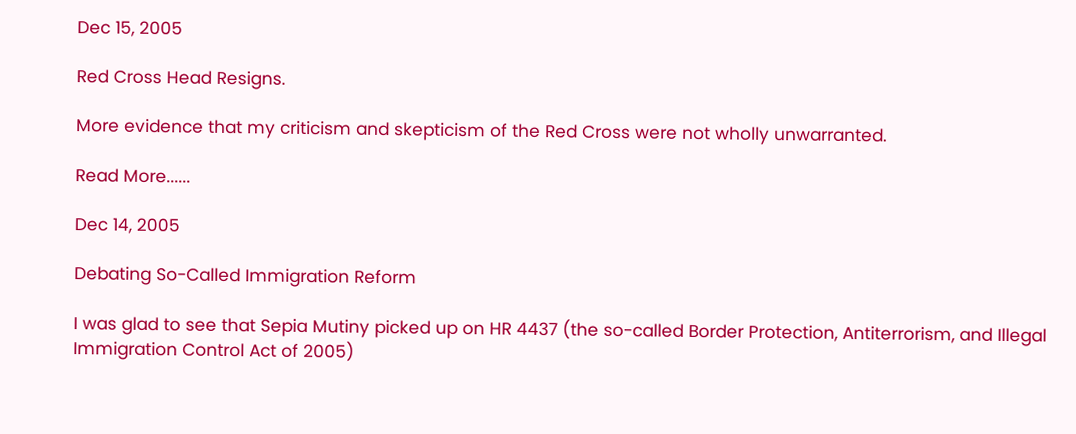Dec 15, 2005

Red Cross Head Resigns.

More evidence that my criticism and skepticism of the Red Cross were not wholly unwarranted.

Read More......

Dec 14, 2005

Debating So-Called Immigration Reform

I was glad to see that Sepia Mutiny picked up on HR 4437 (the so-called Border Protection, Antiterrorism, and Illegal Immigration Control Act of 2005)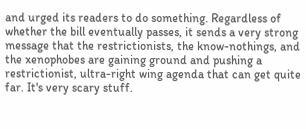and urged its readers to do something. Regardless of whether the bill eventually passes, it sends a very strong message that the restrictionists, the know-nothings, and the xenophobes are gaining ground and pushing a restrictionist, ultra-right wing agenda that can get quite far. It's very scary stuff.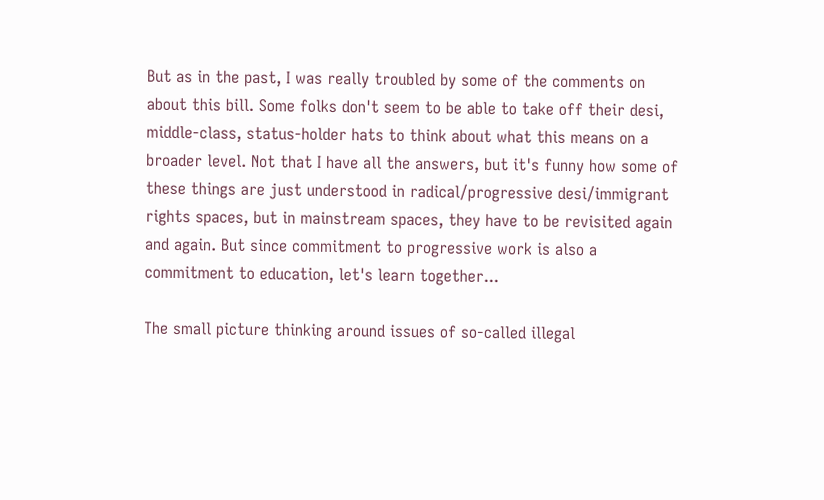But as in the past, I was really troubled by some of the comments on about this bill. Some folks don't seem to be able to take off their desi, middle-class, status-holder hats to think about what this means on a broader level. Not that I have all the answers, but it's funny how some of these things are just understood in radical/progressive desi/immigrant rights spaces, but in mainstream spaces, they have to be revisited again and again. But since commitment to progressive work is also a commitment to education, let's learn together...

The small picture thinking around issues of so-called illegal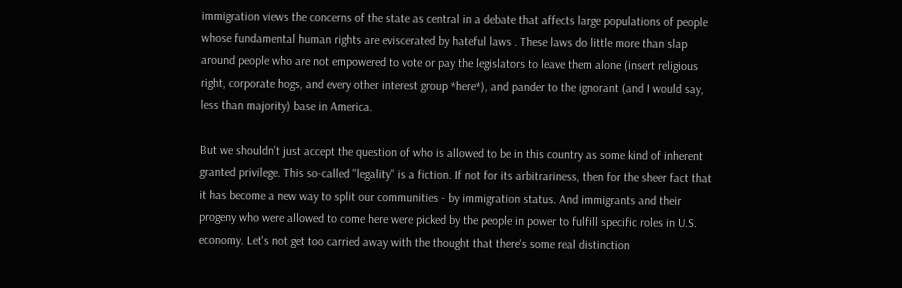immigration views the concerns of the state as central in a debate that affects large populations of people whose fundamental human rights are eviscerated by hateful laws . These laws do little more than slap around people who are not empowered to vote or pay the legislators to leave them alone (insert religious right, corporate hogs, and every other interest group *here*), and pander to the ignorant (and I would say, less than majority) base in America.

But we shouldn't just accept the question of who is allowed to be in this country as some kind of inherent granted privilege. This so-called "legality" is a fiction. If not for its arbitrariness, then for the sheer fact that it has become a new way to split our communities - by immigration status. And immigrants and their progeny who were allowed to come here were picked by the people in power to fulfill specific roles in U.S. economy. Let's not get too carried away with the thought that there's some real distinction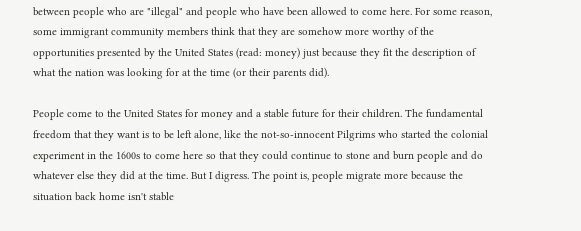between people who are "illegal" and people who have been allowed to come here. For some reason, some immigrant community members think that they are somehow more worthy of the opportunities presented by the United States (read: money) just because they fit the description of what the nation was looking for at the time (or their parents did).

People come to the United States for money and a stable future for their children. The fundamental freedom that they want is to be left alone, like the not-so-innocent Pilgrims who started the colonial experiment in the 1600s to come here so that they could continue to stone and burn people and do whatever else they did at the time. But I digress. The point is, people migrate more because the situation back home isn't stable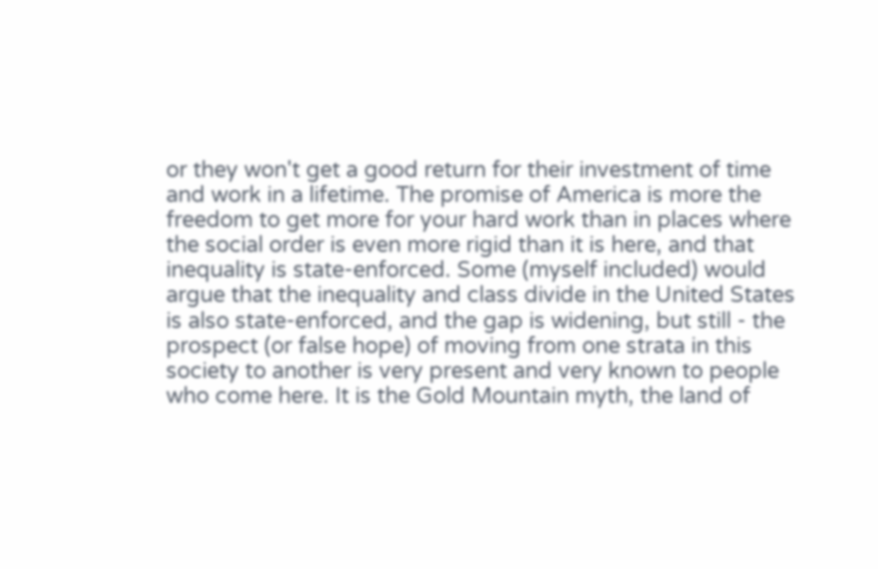or they won't get a good return for their investment of time and work in a lifetime. The promise of America is more the freedom to get more for your hard work than in places where the social order is even more rigid than it is here, and that inequality is state-enforced. Some (myself included) would argue that the inequality and class divide in the United States is also state-enforced, and the gap is widening, but still - the prospect (or false hope) of moving from one strata in this society to another is very present and very known to people who come here. It is the Gold Mountain myth, the land of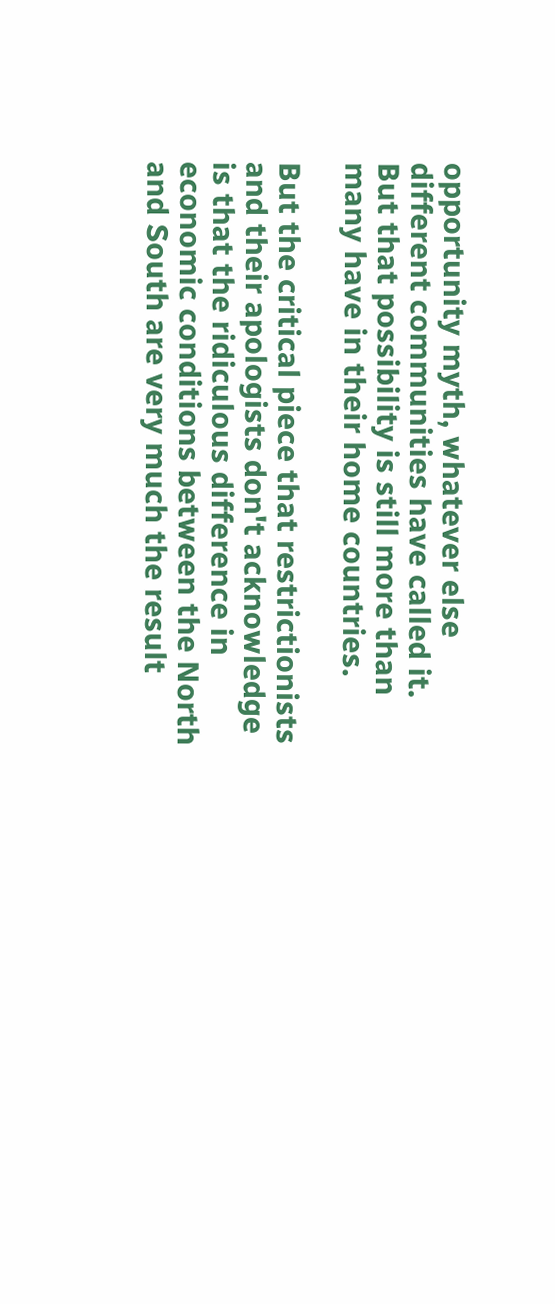opportunity myth, whatever else different communities have called it. But that possibility is still more than many have in their home countries.

But the critical piece that restrictionists and their apologists don't acknowledge is that the ridiculous difference in economic conditions between the North and South are very much the result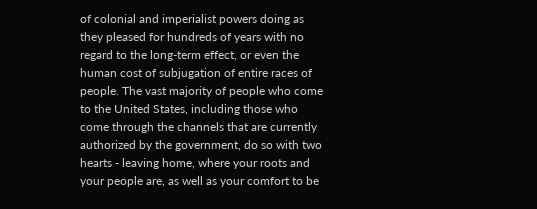of colonial and imperialist powers doing as they pleased for hundreds of years with no regard to the long-term effect, or even the human cost of subjugation of entire races of people. The vast majority of people who come to the United States, including those who come through the channels that are currently authorized by the government, do so with two hearts - leaving home, where your roots and your people are, as well as your comfort to be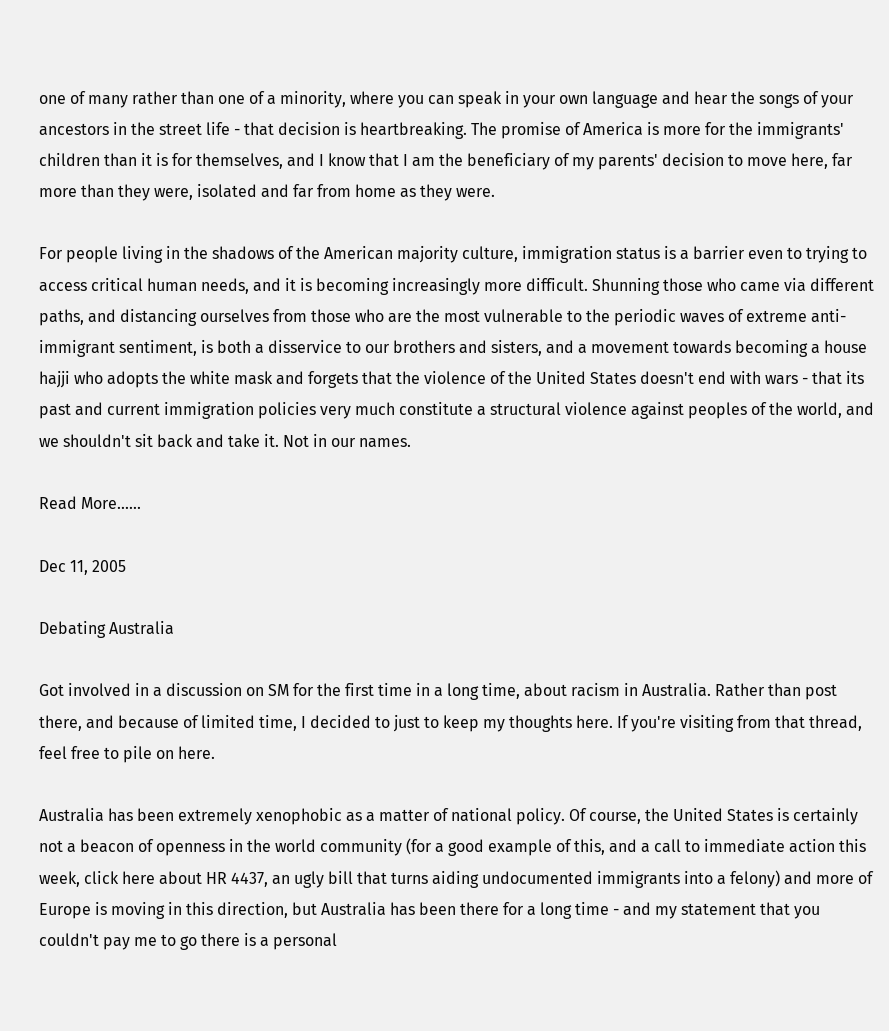one of many rather than one of a minority, where you can speak in your own language and hear the songs of your ancestors in the street life - that decision is heartbreaking. The promise of America is more for the immigrants' children than it is for themselves, and I know that I am the beneficiary of my parents' decision to move here, far more than they were, isolated and far from home as they were.

For people living in the shadows of the American majority culture, immigration status is a barrier even to trying to access critical human needs, and it is becoming increasingly more difficult. Shunning those who came via different paths, and distancing ourselves from those who are the most vulnerable to the periodic waves of extreme anti-immigrant sentiment, is both a disservice to our brothers and sisters, and a movement towards becoming a house hajji who adopts the white mask and forgets that the violence of the United States doesn't end with wars - that its past and current immigration policies very much constitute a structural violence against peoples of the world, and we shouldn't sit back and take it. Not in our names.

Read More......

Dec 11, 2005

Debating Australia

Got involved in a discussion on SM for the first time in a long time, about racism in Australia. Rather than post there, and because of limited time, I decided to just to keep my thoughts here. If you're visiting from that thread, feel free to pile on here.

Australia has been extremely xenophobic as a matter of national policy. Of course, the United States is certainly not a beacon of openness in the world community (for a good example of this, and a call to immediate action this week, click here about HR 4437, an ugly bill that turns aiding undocumented immigrants into a felony) and more of Europe is moving in this direction, but Australia has been there for a long time - and my statement that you couldn't pay me to go there is a personal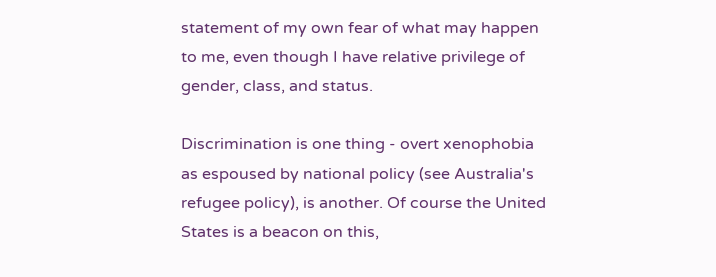statement of my own fear of what may happen to me, even though I have relative privilege of gender, class, and status.

Discrimination is one thing - overt xenophobia as espoused by national policy (see Australia's refugee policy), is another. Of course the United States is a beacon on this,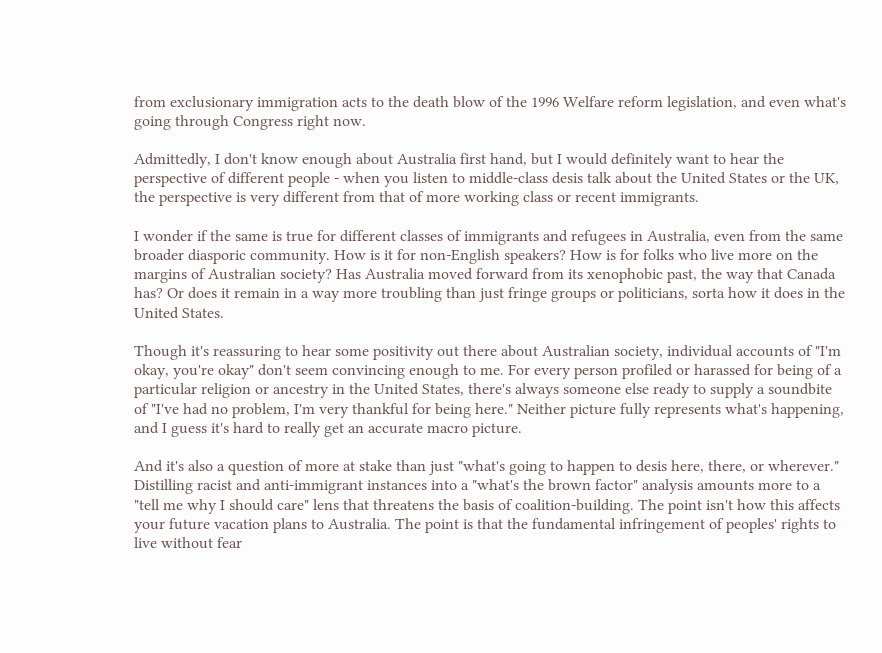from exclusionary immigration acts to the death blow of the 1996 Welfare reform legislation, and even what's going through Congress right now.

Admittedly, I don't know enough about Australia first hand, but I would definitely want to hear the perspective of different people - when you listen to middle-class desis talk about the United States or the UK, the perspective is very different from that of more working class or recent immigrants.

I wonder if the same is true for different classes of immigrants and refugees in Australia, even from the same broader diasporic community. How is it for non-English speakers? How is for folks who live more on the margins of Australian society? Has Australia moved forward from its xenophobic past, the way that Canada has? Or does it remain in a way more troubling than just fringe groups or politicians, sorta how it does in the United States.

Though it's reassuring to hear some positivity out there about Australian society, individual accounts of "I'm okay, you're okay" don't seem convincing enough to me. For every person profiled or harassed for being of a particular religion or ancestry in the United States, there's always someone else ready to supply a soundbite of "I've had no problem, I'm very thankful for being here." Neither picture fully represents what's happening, and I guess it's hard to really get an accurate macro picture.

And it's also a question of more at stake than just "what's going to happen to desis here, there, or wherever." Distilling racist and anti-immigrant instances into a "what's the brown factor" analysis amounts more to a "tell me why I should care" lens that threatens the basis of coalition-building. The point isn't how this affects your future vacation plans to Australia. The point is that the fundamental infringement of peoples' rights to live without fear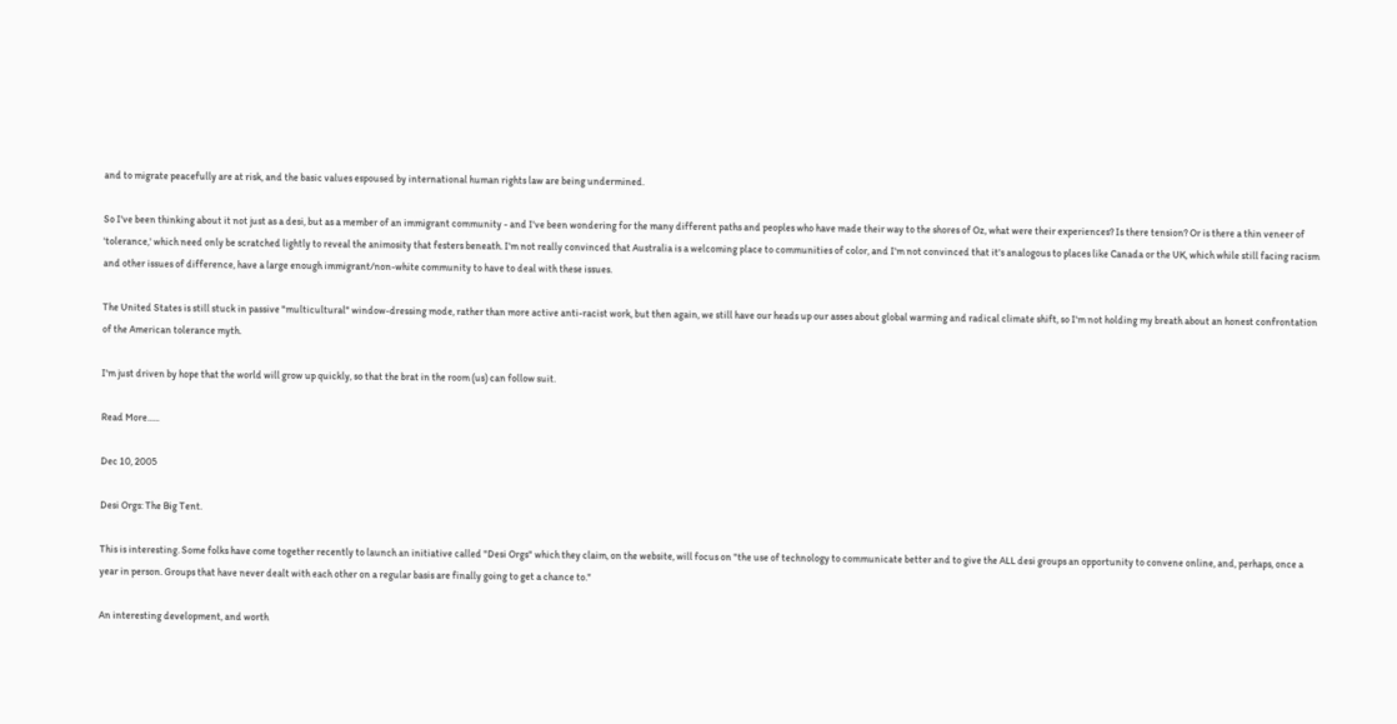and to migrate peacefully are at risk, and the basic values espoused by international human rights law are being undermined.

So I've been thinking about it not just as a desi, but as a member of an immigrant community - and I've been wondering for the many different paths and peoples who have made their way to the shores of Oz, what were their experiences? Is there tension? Or is there a thin veneer of 'tolerance,' which need only be scratched lightly to reveal the animosity that festers beneath. I'm not really convinced that Australia is a welcoming place to communities of color, and I'm not convinced that it's analogous to places like Canada or the UK, which while still facing racism and other issues of difference, have a large enough immigrant/non-white community to have to deal with these issues.

The United States is still stuck in passive "multicultural" window-dressing mode, rather than more active anti-racist work, but then again, we still have our heads up our asses about global warming and radical climate shift, so I'm not holding my breath about an honest confrontation of the American tolerance myth.

I'm just driven by hope that the world will grow up quickly, so that the brat in the room (us) can follow suit.

Read More......

Dec 10, 2005

Desi Orgs: The Big Tent.

This is interesting. Some folks have come together recently to launch an initiative called "Desi Orgs" which they claim, on the website, will focus on "the use of technology to communicate better and to give the ALL desi groups an opportunity to convene online, and, perhaps, once a year in person. Groups that have never dealt with each other on a regular basis are finally going to get a chance to."

An interesting development, and worth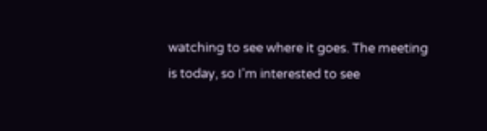watching to see where it goes. The meeting is today, so I'm interested to see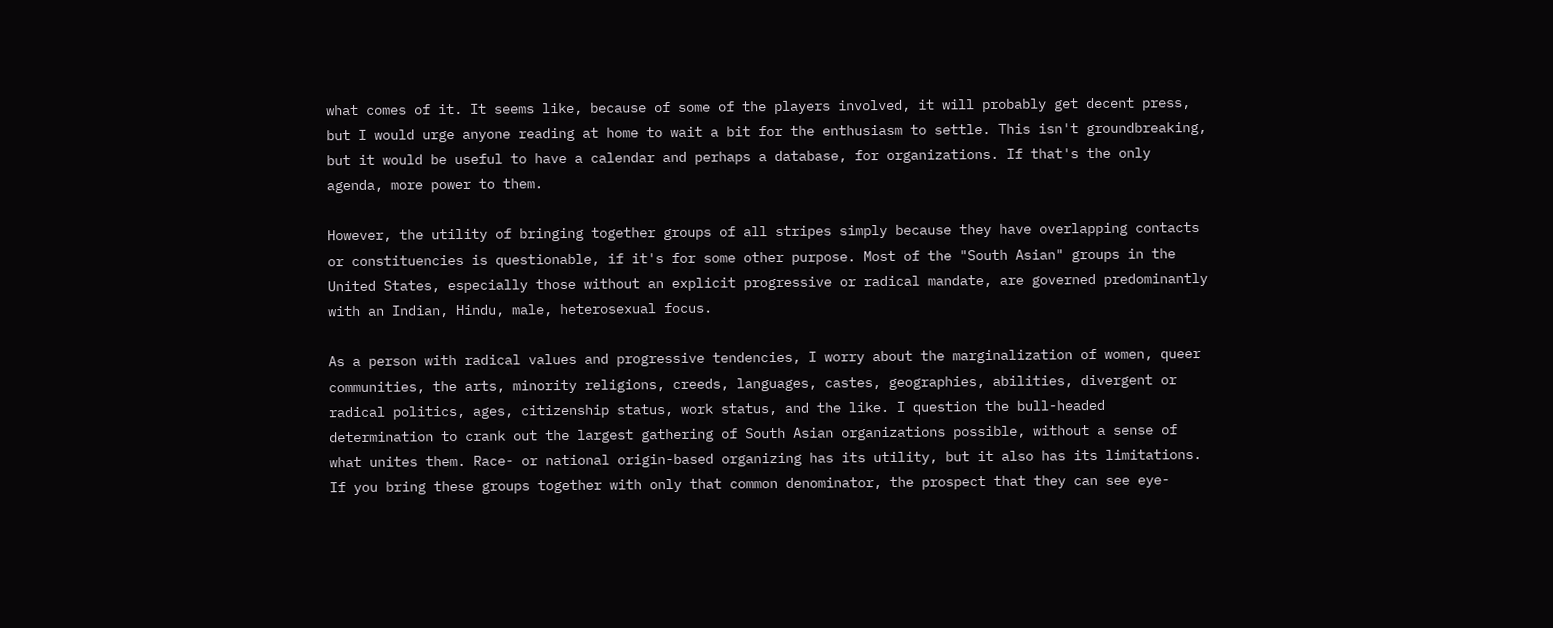what comes of it. It seems like, because of some of the players involved, it will probably get decent press, but I would urge anyone reading at home to wait a bit for the enthusiasm to settle. This isn't groundbreaking, but it would be useful to have a calendar and perhaps a database, for organizations. If that's the only agenda, more power to them.

However, the utility of bringing together groups of all stripes simply because they have overlapping contacts or constituencies is questionable, if it's for some other purpose. Most of the "South Asian" groups in the United States, especially those without an explicit progressive or radical mandate, are governed predominantly with an Indian, Hindu, male, heterosexual focus.

As a person with radical values and progressive tendencies, I worry about the marginalization of women, queer communities, the arts, minority religions, creeds, languages, castes, geographies, abilities, divergent or radical politics, ages, citizenship status, work status, and the like. I question the bull-headed determination to crank out the largest gathering of South Asian organizations possible, without a sense of what unites them. Race- or national origin-based organizing has its utility, but it also has its limitations. If you bring these groups together with only that common denominator, the prospect that they can see eye-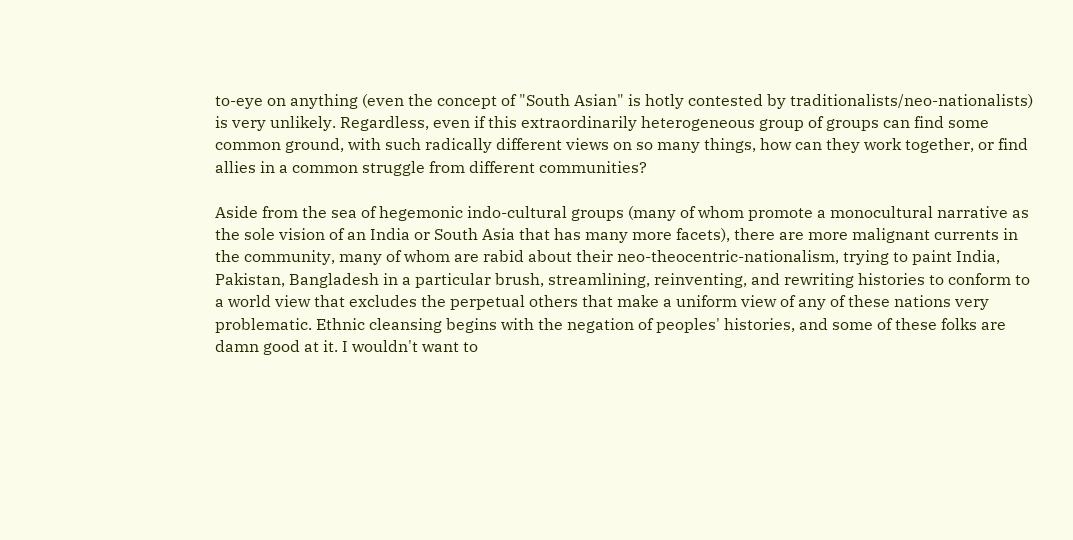to-eye on anything (even the concept of "South Asian" is hotly contested by traditionalists/neo-nationalists) is very unlikely. Regardless, even if this extraordinarily heterogeneous group of groups can find some common ground, with such radically different views on so many things, how can they work together, or find allies in a common struggle from different communities?

Aside from the sea of hegemonic indo-cultural groups (many of whom promote a monocultural narrative as the sole vision of an India or South Asia that has many more facets), there are more malignant currents in the community, many of whom are rabid about their neo-theocentric-nationalism, trying to paint India, Pakistan, Bangladesh in a particular brush, streamlining, reinventing, and rewriting histories to conform to a world view that excludes the perpetual others that make a uniform view of any of these nations very problematic. Ethnic cleansing begins with the negation of peoples' histories, and some of these folks are damn good at it. I wouldn't want to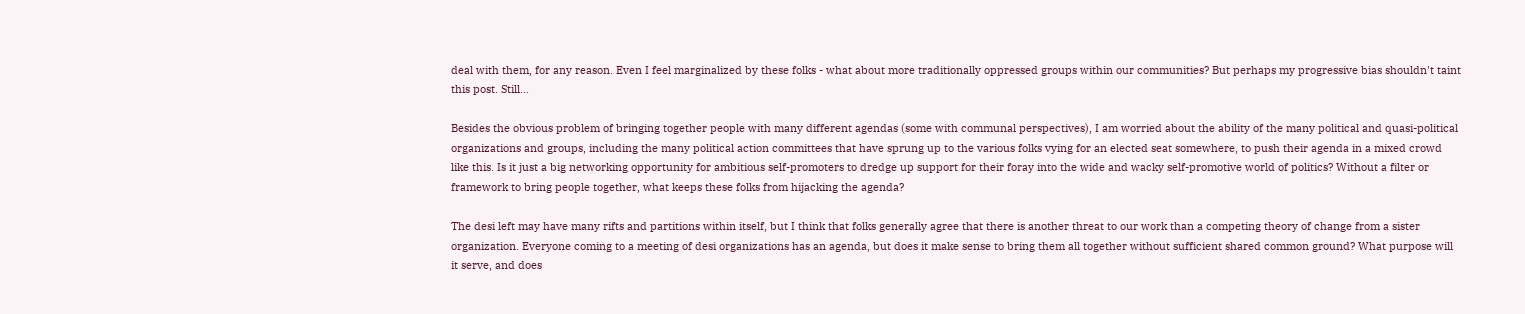deal with them, for any reason. Even I feel marginalized by these folks - what about more traditionally oppressed groups within our communities? But perhaps my progressive bias shouldn't taint this post. Still...

Besides the obvious problem of bringing together people with many different agendas (some with communal perspectives), I am worried about the ability of the many political and quasi-political organizations and groups, including the many political action committees that have sprung up to the various folks vying for an elected seat somewhere, to push their agenda in a mixed crowd like this. Is it just a big networking opportunity for ambitious self-promoters to dredge up support for their foray into the wide and wacky self-promotive world of politics? Without a filter or framework to bring people together, what keeps these folks from hijacking the agenda?

The desi left may have many rifts and partitions within itself, but I think that folks generally agree that there is another threat to our work than a competing theory of change from a sister organization. Everyone coming to a meeting of desi organizations has an agenda, but does it make sense to bring them all together without sufficient shared common ground? What purpose will it serve, and does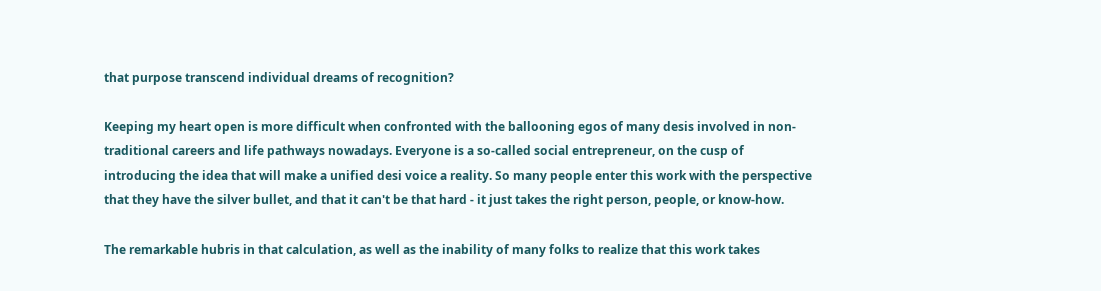that purpose transcend individual dreams of recognition?

Keeping my heart open is more difficult when confronted with the ballooning egos of many desis involved in non-traditional careers and life pathways nowadays. Everyone is a so-called social entrepreneur, on the cusp of introducing the idea that will make a unified desi voice a reality. So many people enter this work with the perspective that they have the silver bullet, and that it can't be that hard - it just takes the right person, people, or know-how.

The remarkable hubris in that calculation, as well as the inability of many folks to realize that this work takes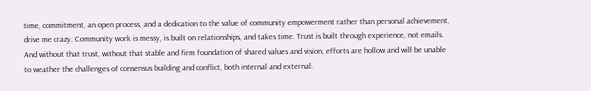time, commitment, an open process, and a dedication to the value of community empowerment rather than personal achievement, drive me crazy. Community work is messy, is built on relationships, and takes time. Trust is built through experience, not emails. And without that trust, without that stable and firm foundation of shared values and vision, efforts are hollow and will be unable to weather the challenges of consensus building and conflict, both internal and external.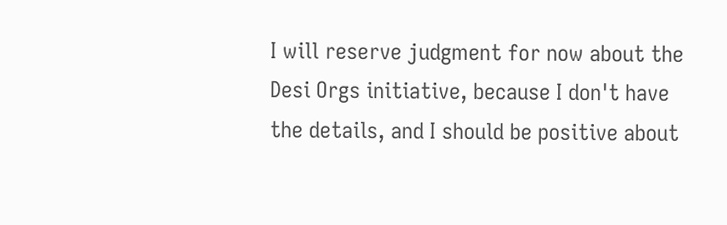I will reserve judgment for now about the Desi Orgs initiative, because I don't have the details, and I should be positive about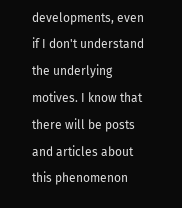developments, even if I don't understand the underlying motives. I know that there will be posts and articles about this phenomenon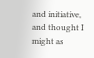and initiative, and thought I might as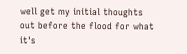well get my initial thoughts out before the flood for what it's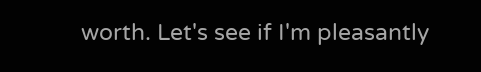worth. Let's see if I'm pleasantly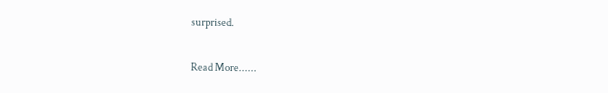surprised.

Read More......